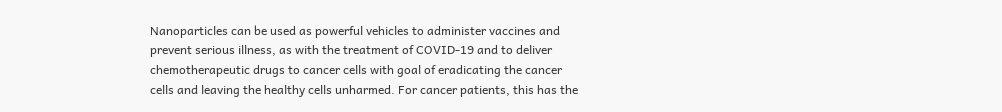Nanoparticles can be used as powerful vehicles to administer vaccines and prevent serious illness, as with the treatment of COVID-19 and to deliver chemotherapeutic drugs to cancer cells with goal of eradicating the cancer cells and leaving the healthy cells unharmed. For cancer patients, this has the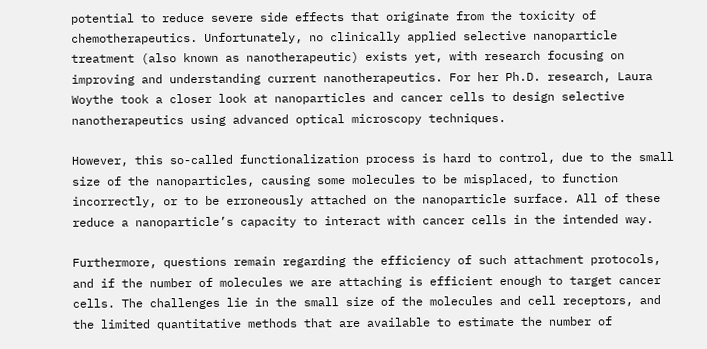potential to reduce severe side effects that originate from the toxicity of chemotherapeutics. Unfortunately, no clinically applied selective nanoparticle treatment (also known as nanotherapeutic) exists yet, with research focusing on improving and understanding current nanotherapeutics. For her Ph.D. research, Laura Woythe took a closer look at nanoparticles and cancer cells to design selective nanotherapeutics using advanced optical microscopy techniques.

However, this so-called functionalization process is hard to control, due to the small size of the nanoparticles, causing some molecules to be misplaced, to function incorrectly, or to be erroneously attached on the nanoparticle surface. All of these reduce a nanoparticle’s capacity to interact with cancer cells in the intended way.

Furthermore, questions remain regarding the efficiency of such attachment protocols, and if the number of molecules we are attaching is efficient enough to target cancer cells. The challenges lie in the small size of the molecules and cell receptors, and the limited quantitative methods that are available to estimate the number of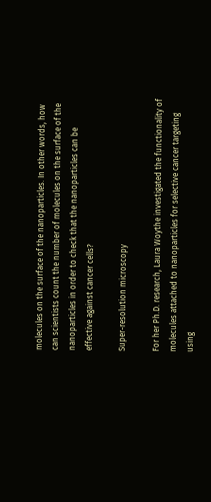molecules on the surface of the nanoparticles. In other words, how can scientists count the number of molecules on the surface of the nanoparticles in order to check that the nanoparticles can be effective against cancer cells?

Super-resolution microscopy

For her Ph.D. research, Laura Woythe investigated the functionality of molecules attached to nanoparticles for selective cancer targeting using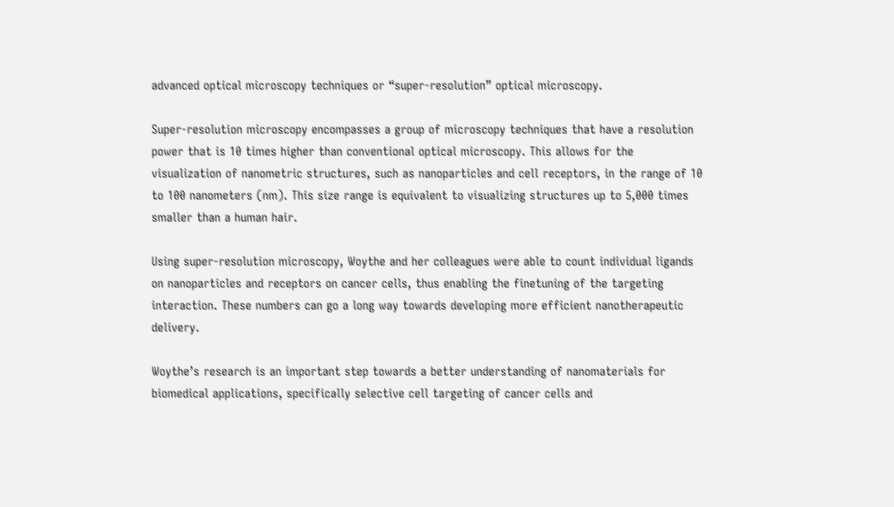advanced optical microscopy techniques or “super-resolution” optical microscopy.

Super-resolution microscopy encompasses a group of microscopy techniques that have a resolution power that is 10 times higher than conventional optical microscopy. This allows for the visualization of nanometric structures, such as nanoparticles and cell receptors, in the range of 10 to 100 nanometers (nm). This size range is equivalent to visualizing structures up to 5,000 times smaller than a human hair.

Using super-resolution microscopy, Woythe and her colleagues were able to count individual ligands on nanoparticles and receptors on cancer cells, thus enabling the finetuning of the targeting interaction. These numbers can go a long way towards developing more efficient nanotherapeutic delivery.

Woythe’s research is an important step towards a better understanding of nanomaterials for biomedical applications, specifically selective cell targeting of cancer cells and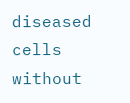diseased cells without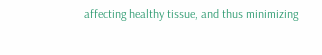affecting healthy tissue, and thus minimizing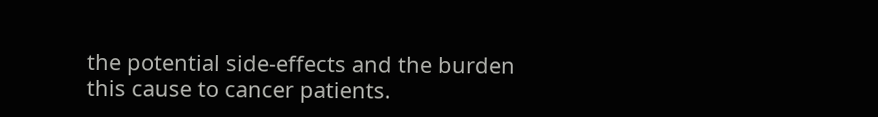the potential side-effects and the burden this cause to cancer patients.